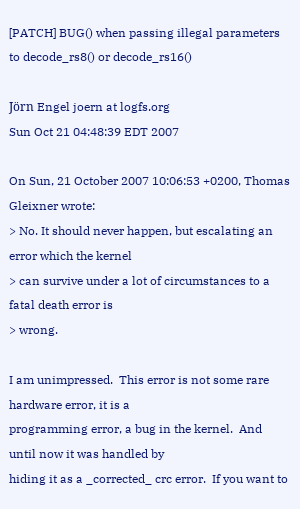[PATCH] BUG() when passing illegal parameters to decode_rs8() or decode_rs16()

Jörn Engel joern at logfs.org
Sun Oct 21 04:48:39 EDT 2007

On Sun, 21 October 2007 10:06:53 +0200, Thomas Gleixner wrote:
> No. It should never happen, but escalating an error which the kernel
> can survive under a lot of circumstances to a fatal death error is
> wrong.

I am unimpressed.  This error is not some rare hardware error, it is a
programming error, a bug in the kernel.  And until now it was handled by
hiding it as a _corrected_ crc error.  If you want to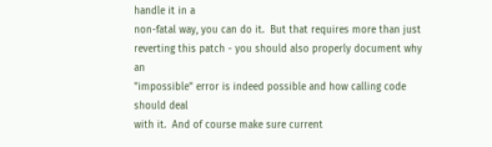handle it in a
non-fatal way, you can do it.  But that requires more than just
reverting this patch - you should also properly document why an
"impossible" error is indeed possible and how calling code should deal
with it.  And of course make sure current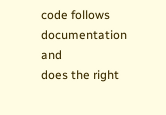code follows documentation and
does the right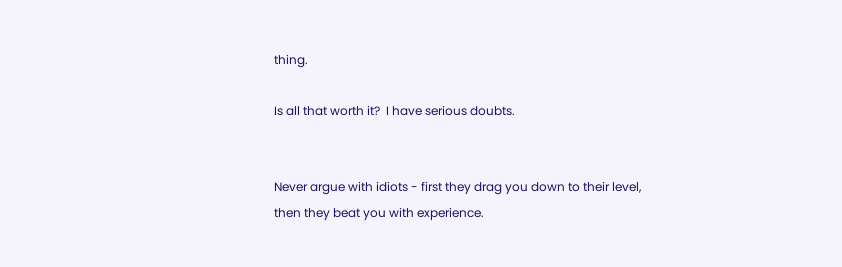thing.

Is all that worth it?  I have serious doubts.


Never argue with idiots - first they drag you down to their level,
then they beat you with experience.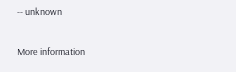-- unknown

More information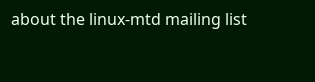about the linux-mtd mailing list